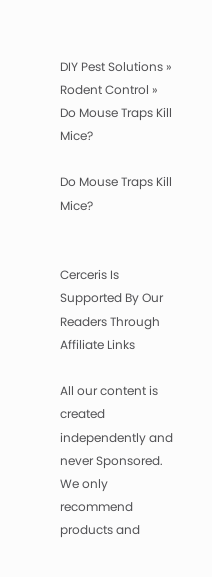DIY Pest Solutions » Rodent Control » Do Mouse Traps Kill Mice?

Do Mouse Traps Kill Mice?


Cerceris Is Supported By Our Readers Through Affiliate Links

All our content is created independently and never Sponsored. We only recommend products and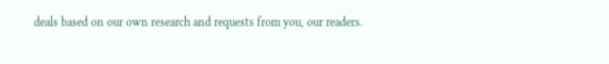deals based on our own research and requests from you, our readers.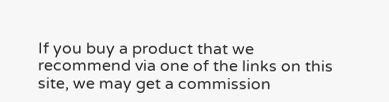If you buy a product that we recommend via one of the links on this site, we may get a commission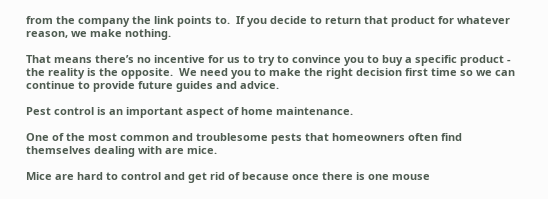from the company the link points to.  If you decide to return that product for whatever reason, we make nothing.

That means there’s no incentive for us to try to convince you to buy a specific product - the reality is the opposite.  We need you to make the right decision first time so we can continue to provide future guides and advice.

Pest control is an important aspect of home maintenance.

One of the most common and troublesome pests that homeowners often find themselves dealing with are mice.

Mice are hard to control and get rid of because once there is one mouse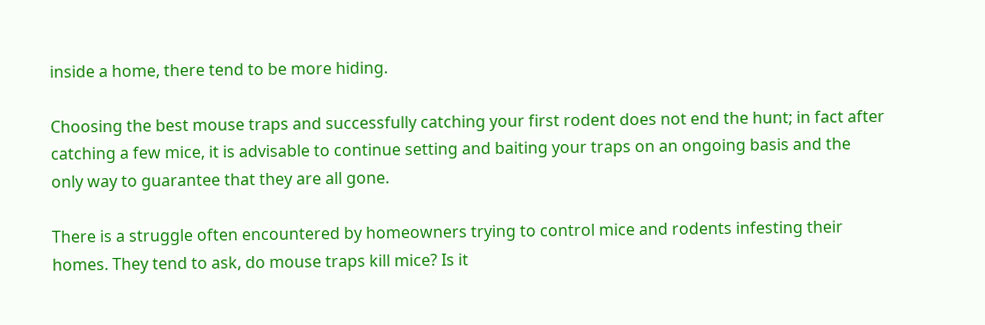inside a home, there tend to be more hiding.

Choosing the best mouse traps and successfully catching your first rodent does not end the hunt; in fact after catching a few mice, it is advisable to continue setting and baiting your traps on an ongoing basis and the only way to guarantee that they are all gone.

There is a struggle often encountered by homeowners trying to control mice and rodents infesting their homes. They tend to ask, do mouse traps kill mice? Is it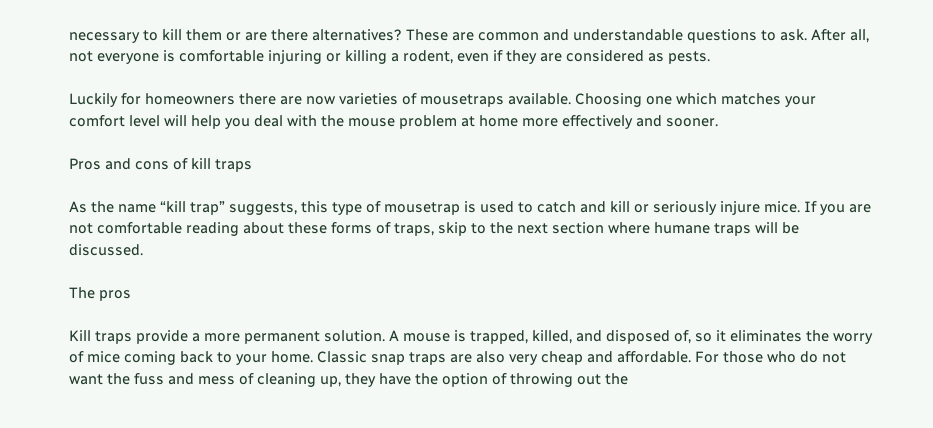necessary to kill them or are there alternatives? These are common and understandable questions to ask. After all, not everyone is comfortable injuring or killing a rodent, even if they are considered as pests.

Luckily for homeowners there are now varieties of mousetraps available. Choosing one which matches your comfort level will help you deal with the mouse problem at home more effectively and sooner.

Pros and cons of kill traps

As the name “kill trap” suggests, this type of mousetrap is used to catch and kill or seriously injure mice. If you are not comfortable reading about these forms of traps, skip to the next section where humane traps will be discussed.

The pros

Kill traps provide a more permanent solution. A mouse is trapped, killed, and disposed of, so it eliminates the worry of mice coming back to your home. Classic snap traps are also very cheap and affordable. For those who do not want the fuss and mess of cleaning up, they have the option of throwing out the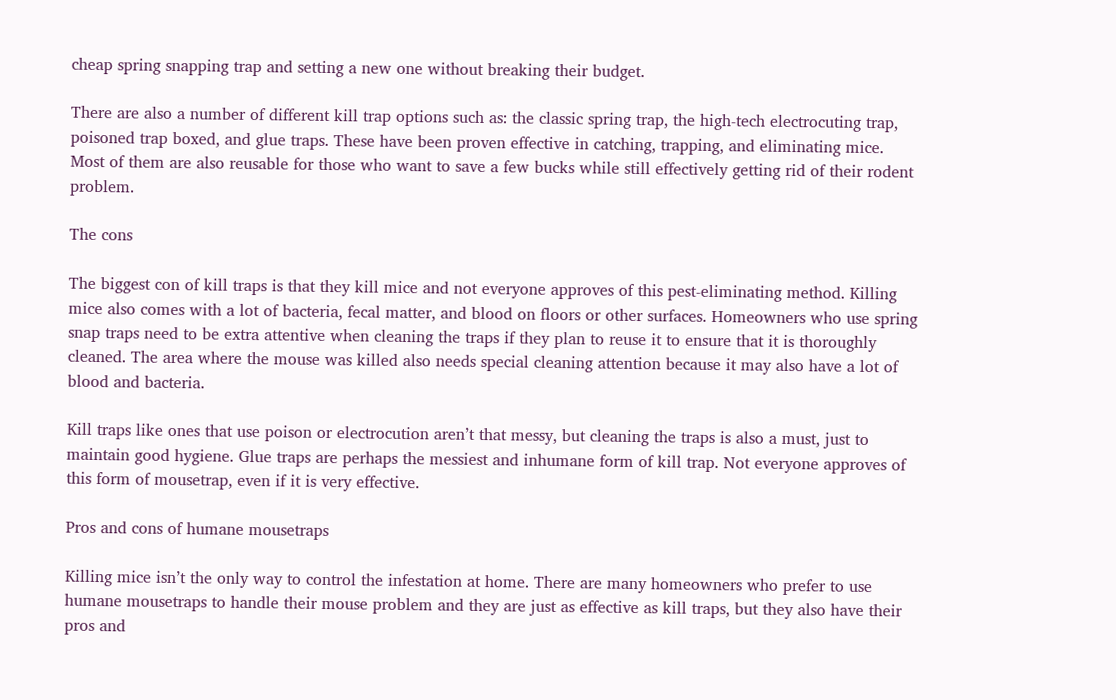cheap spring snapping trap and setting a new one without breaking their budget.

There are also a number of different kill trap options such as: the classic spring trap, the high-tech electrocuting trap, poisoned trap boxed, and glue traps. These have been proven effective in catching, trapping, and eliminating mice. Most of them are also reusable for those who want to save a few bucks while still effectively getting rid of their rodent problem.

The cons

The biggest con of kill traps is that they kill mice and not everyone approves of this pest-eliminating method. Killing mice also comes with a lot of bacteria, fecal matter, and blood on floors or other surfaces. Homeowners who use spring snap traps need to be extra attentive when cleaning the traps if they plan to reuse it to ensure that it is thoroughly cleaned. The area where the mouse was killed also needs special cleaning attention because it may also have a lot of blood and bacteria.

Kill traps like ones that use poison or electrocution aren’t that messy, but cleaning the traps is also a must, just to maintain good hygiene. Glue traps are perhaps the messiest and inhumane form of kill trap. Not everyone approves of this form of mousetrap, even if it is very effective.

Pros and cons of humane mousetraps

Killing mice isn’t the only way to control the infestation at home. There are many homeowners who prefer to use humane mousetraps to handle their mouse problem and they are just as effective as kill traps, but they also have their pros and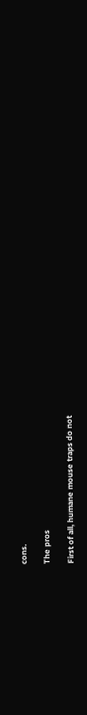cons.

The pros

First of all, humane mouse traps do not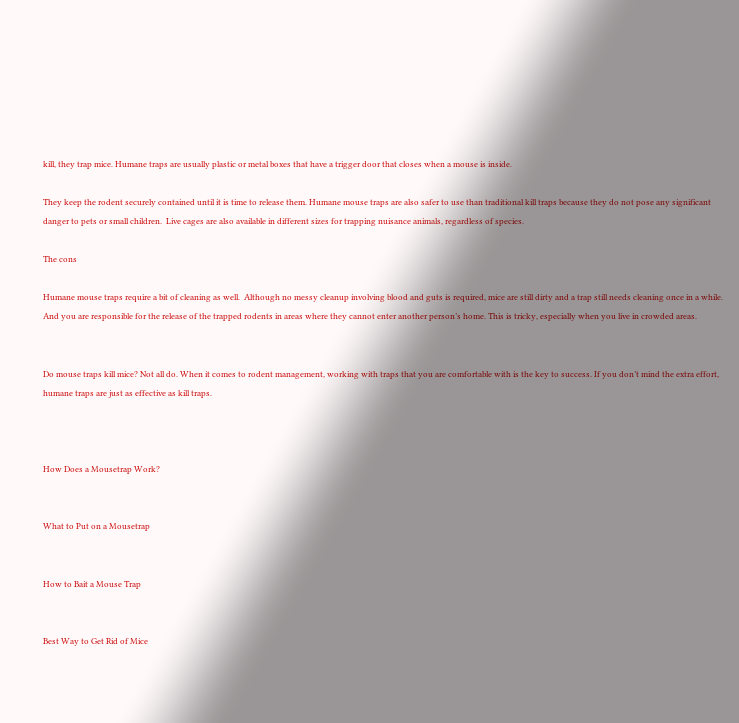kill, they trap mice. Humane traps are usually plastic or metal boxes that have a trigger door that closes when a mouse is inside.

They keep the rodent securely contained until it is time to release them. Humane mouse traps are also safer to use than traditional kill traps because they do not pose any significant danger to pets or small children.  Live cages are also available in different sizes for trapping nuisance animals, regardless of species.

The cons

Humane mouse traps require a bit of cleaning as well.  Although no messy cleanup involving blood and guts is required, mice are still dirty and a trap still needs cleaning once in a while. And you are responsible for the release of the trapped rodents in areas where they cannot enter another person’s home. This is tricky, especially when you live in crowded areas.


Do mouse traps kill mice? Not all do. When it comes to rodent management, working with traps that you are comfortable with is the key to success. If you don’t mind the extra effort, humane traps are just as effective as kill traps.



How Does a Mousetrap Work?


What to Put on a Mousetrap


How to Bait a Mouse Trap


Best Way to Get Rid of Mice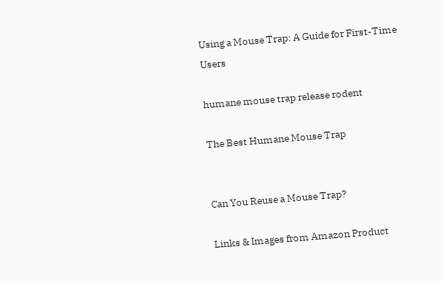Using a Mouse Trap: A Guide for First-Time Users

humane mouse trap release rodent

The Best Humane Mouse Trap


Can You Reuse a Mouse Trap?

Links & Images from Amazon Product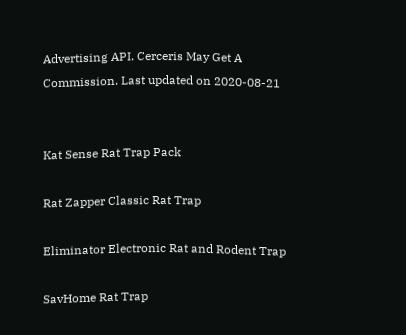Advertising API. Cerceris May Get A Commission. Last updated on 2020-08-21


Kat Sense Rat Trap Pack

Rat Zapper Classic Rat Trap

Eliminator Electronic Rat and Rodent Trap

SavHome Rat Trap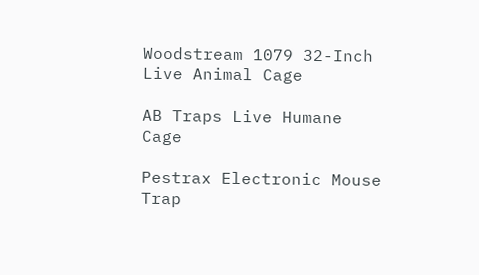Woodstream 1079 32-Inch Live Animal Cage

AB Traps Live Humane Cage

Pestrax Electronic Mouse Trap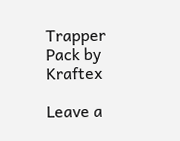Trapper Pack by Kraftex

Leave a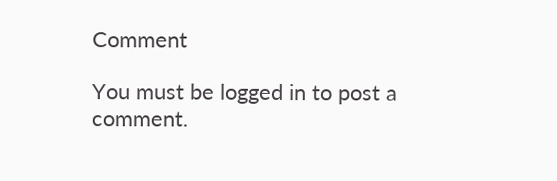Comment

You must be logged in to post a comment.